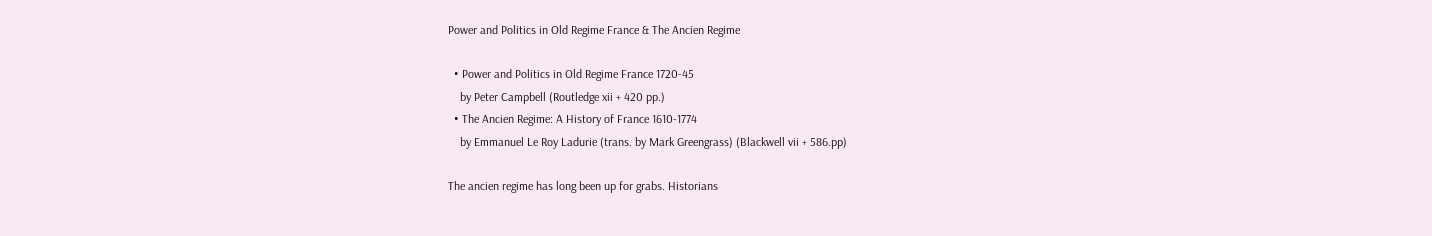Power and Politics in Old Regime France & The Ancien Regime

  • Power and Politics in Old Regime France 1720-45
    by Peter Campbell (Routledge xii + 420 pp.)
  • The Ancien Regime: A History of France 1610-1774
    by Emmanuel Le Roy Ladurie (trans. by Mark Greengrass) (Blackwell vii + 586.pp)

The ancien regime has long been up for grabs. Historians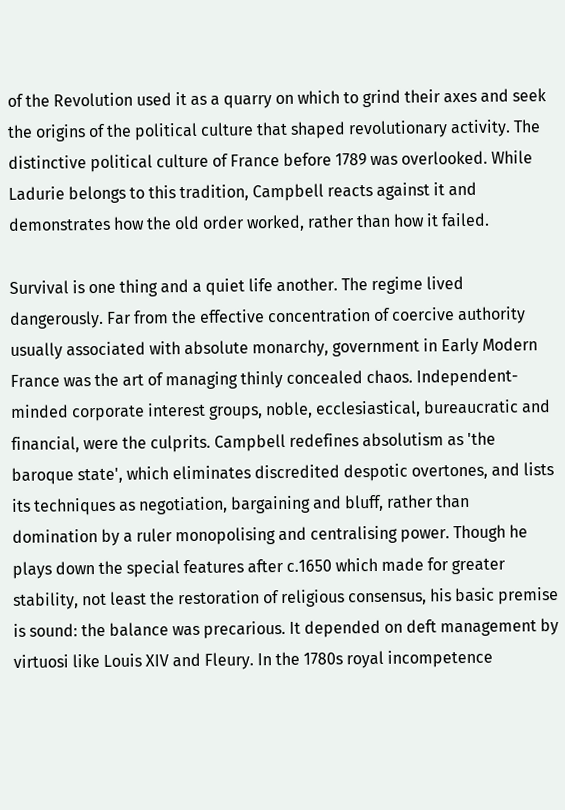of the Revolution used it as a quarry on which to grind their axes and seek the origins of the political culture that shaped revolutionary activity. The distinctive political culture of France before 1789 was overlooked. While Ladurie belongs to this tradition, Campbell reacts against it and demonstrates how the old order worked, rather than how it failed.

Survival is one thing and a quiet life another. The regime lived dangerously. Far from the effective concentration of coercive authority usually associated with absolute monarchy, government in Early Modern France was the art of managing thinly concealed chaos. Independent-minded corporate interest groups, noble, ecclesiastical, bureaucratic and financial, were the culprits. Campbell redefines absolutism as 'the baroque state', which eliminates discredited despotic overtones, and lists its techniques as negotiation, bargaining and bluff, rather than domination by a ruler monopolising and centralising power. Though he plays down the special features after c.1650 which made for greater stability, not least the restoration of religious consensus, his basic premise is sound: the balance was precarious. It depended on deft management by virtuosi like Louis XIV and Fleury. In the 1780s royal incompetence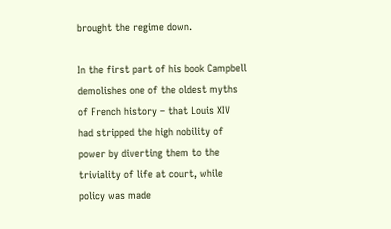brought the regime down.

In the first part of his book Campbell demolishes one of the oldest myths of French history – that Louis XIV had stripped the high nobility of power by diverting them to the triviality of life at court, while policy was made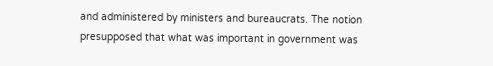and administered by ministers and bureaucrats. The notion presupposed that what was important in government was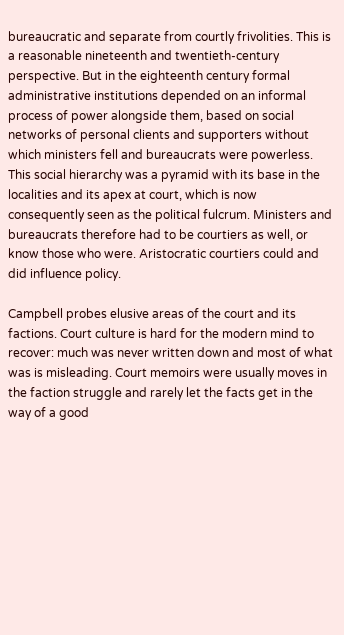bureaucratic and separate from courtly frivolities. This is a reasonable nineteenth and twentieth-century perspective. But in the eighteenth century formal administrative institutions depended on an informal process of power alongside them, based on social networks of personal clients and supporters without which ministers fell and bureaucrats were powerless. This social hierarchy was a pyramid with its base in the localities and its apex at court, which is now consequently seen as the political fulcrum. Ministers and bureaucrats therefore had to be courtiers as well, or know those who were. Aristocratic courtiers could and did influence policy.

Campbell probes elusive areas of the court and its factions. Court culture is hard for the modern mind to recover: much was never written down and most of what was is misleading. Court memoirs were usually moves in the faction struggle and rarely let the facts get in the way of a good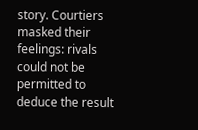story. Courtiers masked their feelings: rivals could not be permitted to deduce the result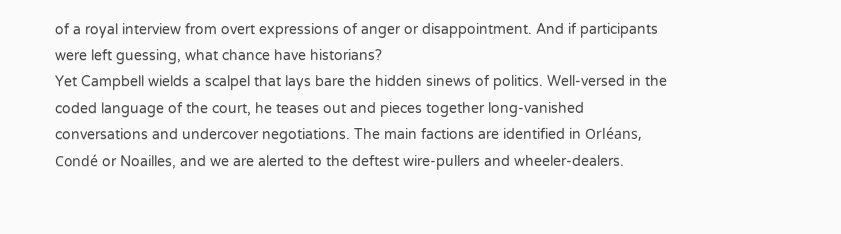of a royal interview from overt expressions of anger or disappointment. And if participants were left guessing, what chance have historians?
Yet Campbell wields a scalpel that lays bare the hidden sinews of politics. Well-versed in the coded language of the court, he teases out and pieces together long-vanished conversations and undercover negotiations. The main factions are identified in Orléans, Condé or Noailles, and we are alerted to the deftest wire-pullers and wheeler-dealers.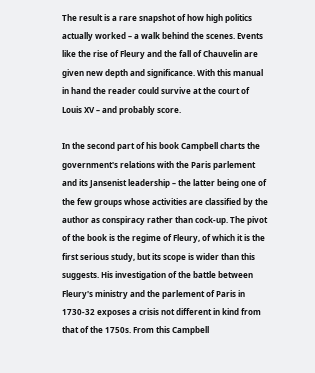The result is a rare snapshot of how high politics actually worked – a walk behind the scenes. Events like the rise of Fleury and the fall of Chauvelin are given new depth and significance. With this manual in hand the reader could survive at the court of Louis XV – and probably score.

In the second part of his book Campbell charts the government's relations with the Paris parlement and its Jansenist leadership – the latter being one of the few groups whose activities are classified by the author as conspiracy rather than cock-up. The pivot of the book is the regime of Fleury, of which it is the first serious study, but its scope is wider than this suggests. His investigation of the battle between Fleury's ministry and the parlement of Paris in 1730-32 exposes a crisis not different in kind from that of the 1750s. From this Campbell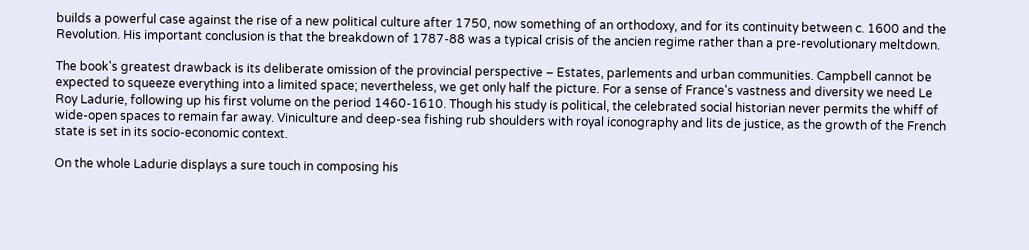builds a powerful case against the rise of a new political culture after 1750, now something of an orthodoxy, and for its continuity between c. 1600 and the Revolution. His important conclusion is that the breakdown of 1787-88 was a typical crisis of the ancien regime rather than a pre-revolutionary meltdown.

The book's greatest drawback is its deliberate omission of the provincial perspective – Estates, parlements and urban communities. Campbell cannot be expected to squeeze everything into a limited space; nevertheless, we get only half the picture. For a sense of France's vastness and diversity we need Le Roy Ladurie, following up his first volume on the period 1460-1610. Though his study is political, the celebrated social historian never permits the whiff of wide-open spaces to remain far away. Viniculture and deep-sea fishing rub shoulders with royal iconography and lits de justice, as the growth of the French state is set in its socio-economic context.

On the whole Ladurie displays a sure touch in composing his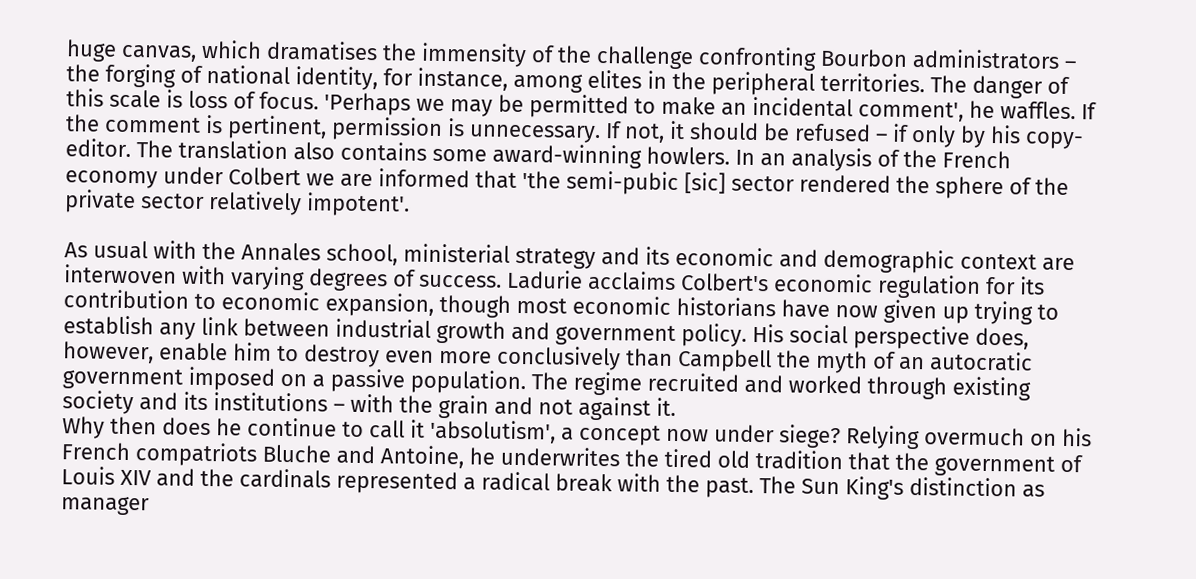huge canvas, which dramatises the immensity of the challenge confronting Bourbon administrators – the forging of national identity, for instance, among elites in the peripheral territories. The danger of this scale is loss of focus. 'Perhaps we may be permitted to make an incidental comment', he waffles. If the comment is pertinent, permission is unnecessary. If not, it should be refused – if only by his copy-editor. The translation also contains some award-winning howlers. In an analysis of the French economy under Colbert we are informed that 'the semi-pubic [sic] sector rendered the sphere of the private sector relatively impotent'.

As usual with the Annales school, ministerial strategy and its economic and demographic context are interwoven with varying degrees of success. Ladurie acclaims Colbert's economic regulation for its contribution to economic expansion, though most economic historians have now given up trying to establish any link between industrial growth and government policy. His social perspective does, however, enable him to destroy even more conclusively than Campbell the myth of an autocratic government imposed on a passive population. The regime recruited and worked through existing society and its institutions – with the grain and not against it.
Why then does he continue to call it 'absolutism', a concept now under siege? Relying overmuch on his French compatriots Bluche and Antoine, he underwrites the tired old tradition that the government of Louis XIV and the cardinals represented a radical break with the past. The Sun King's distinction as manager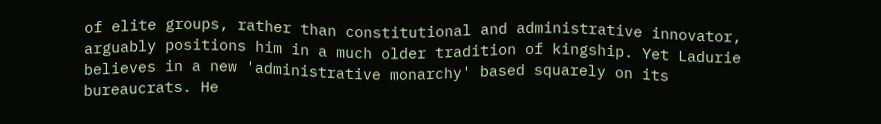of elite groups, rather than constitutional and administrative innovator, arguably positions him in a much older tradition of kingship. Yet Ladurie believes in a new 'administrative monarchy' based squarely on its bureaucrats. He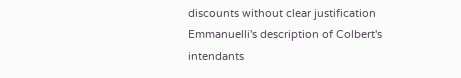discounts without clear justification Emmanuelli's description of Colbert's intendants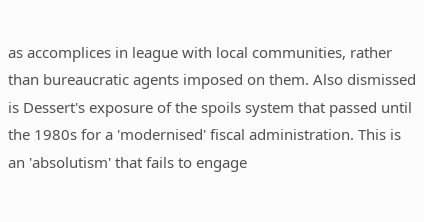as accomplices in league with local communities, rather than bureaucratic agents imposed on them. Also dismissed is Dessert's exposure of the spoils system that passed until the 1980s for a 'modernised' fiscal administration. This is an 'absolutism' that fails to engage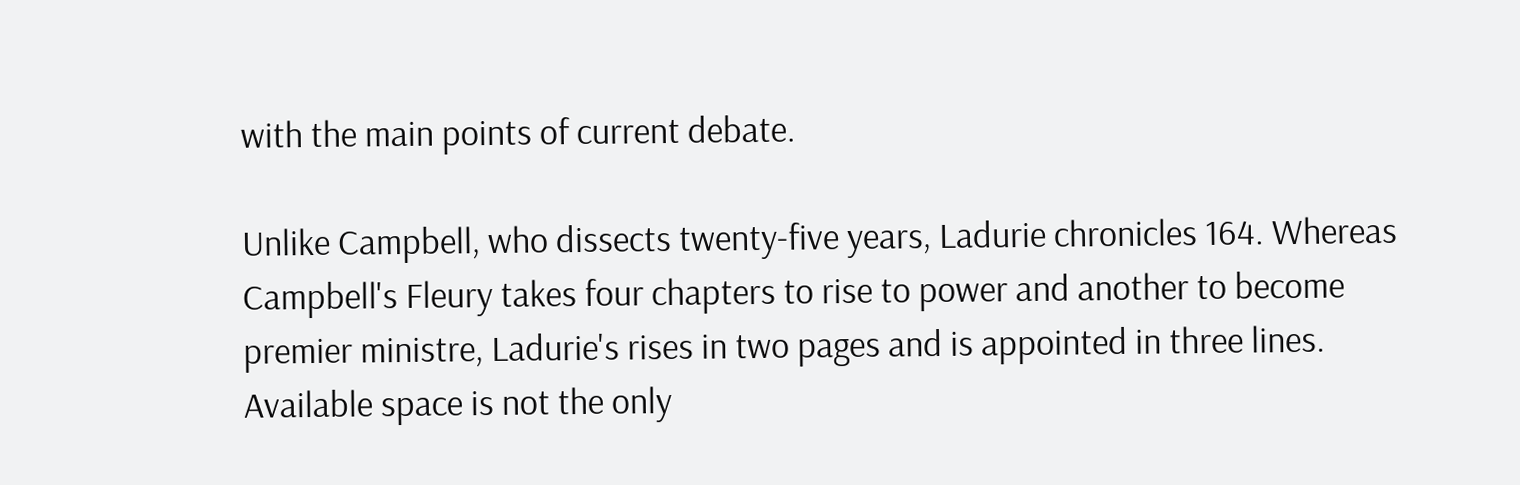with the main points of current debate.

Unlike Campbell, who dissects twenty-five years, Ladurie chronicles 164. Whereas Campbell's Fleury takes four chapters to rise to power and another to become premier ministre, Ladurie's rises in two pages and is appointed in three lines. Available space is not the only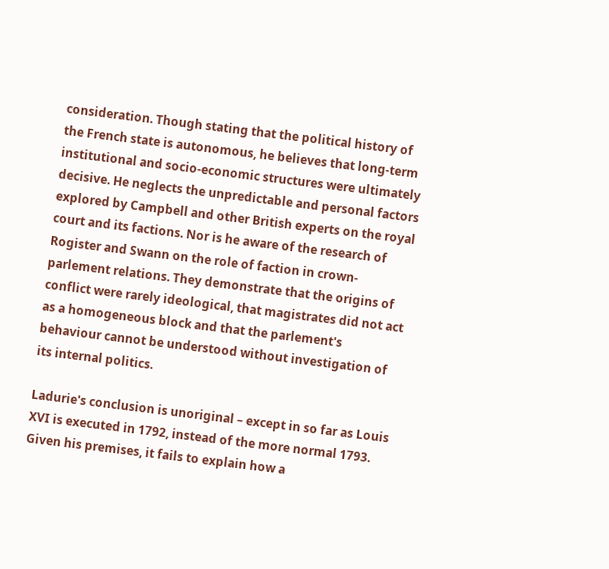consideration. Though stating that the political history of the French state is autonomous, he believes that long-term institutional and socio-economic structures were ultimately decisive. He neglects the unpredictable and personal factors explored by Campbell and other British experts on the royal court and its factions. Nor is he aware of the research of Rogister and Swann on the role of faction in crown-parlement relations. They demonstrate that the origins of conflict were rarely ideological, that magistrates did not act as a homogeneous block and that the parlement's behaviour cannot be understood without investigation of its internal politics.

Ladurie's conclusion is unoriginal – except in so far as Louis XVI is executed in 1792, instead of the more normal 1793. Given his premises, it fails to explain how a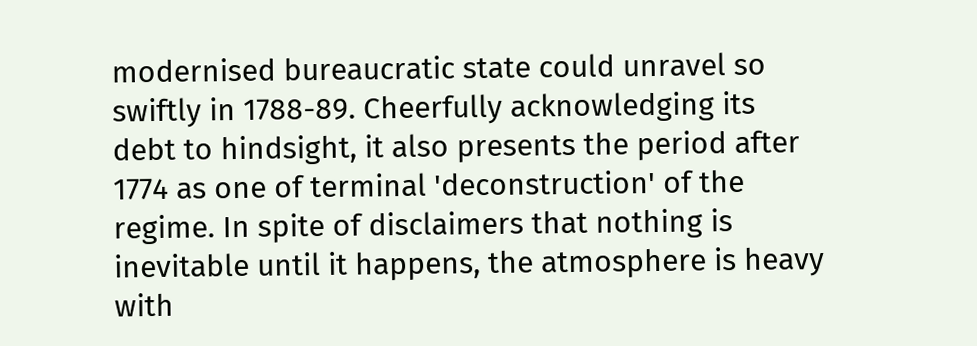modernised bureaucratic state could unravel so swiftly in 1788-89. Cheerfully acknowledging its debt to hindsight, it also presents the period after 1774 as one of terminal 'deconstruction' of the regime. In spite of disclaimers that nothing is inevitable until it happens, the atmosphere is heavy with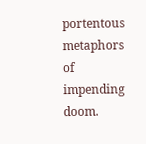portentous metaphors of impending doom.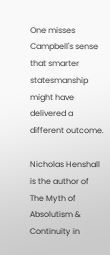One misses Campbell's sense that smarter statesmanship might have delivered a different outcome.

Nicholas Henshall is the author of The Myth of Absolutism & Continuity in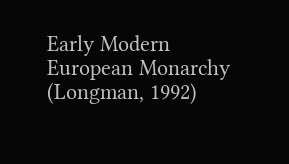Early Modern European Monarchy (Longman, 1992)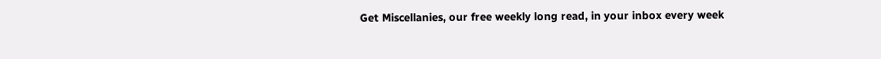Get Miscellanies, our free weekly long read, in your inbox every week